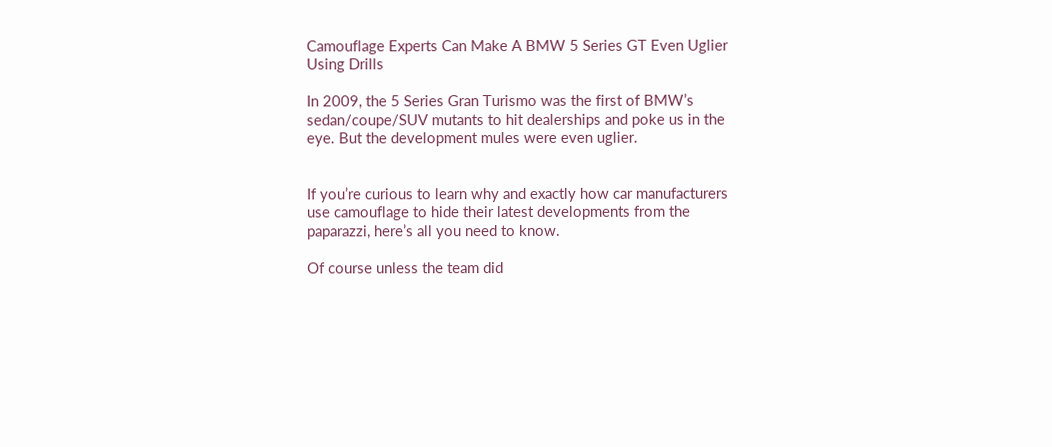Camouflage Experts Can Make A BMW 5 Series GT Even Uglier Using Drills

In 2009, the 5 Series Gran Turismo was the first of BMW’s sedan/coupe/SUV mutants to hit dealerships and poke us in the eye. But the development mules were even uglier.


If you’re curious to learn why and exactly how car manufacturers use camouflage to hide their latest developments from the paparazzi, here’s all you need to know.

Of course unless the team did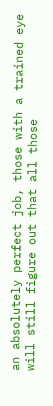an absolutely perfect job, those with a trained eye will still figure out that all those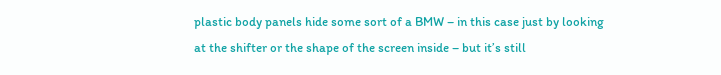plastic body panels hide some sort of a BMW – in this case just by looking at the shifter or the shape of the screen inside – but it’s still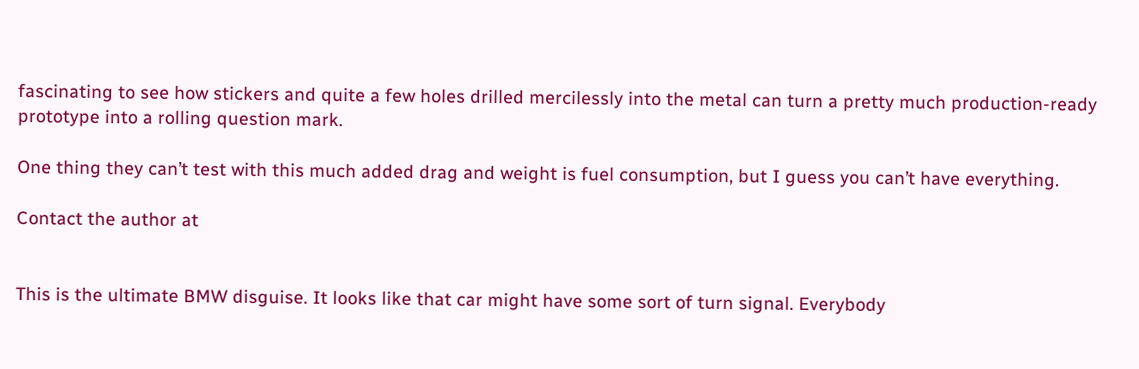fascinating to see how stickers and quite a few holes drilled mercilessly into the metal can turn a pretty much production-ready prototype into a rolling question mark.

One thing they can’t test with this much added drag and weight is fuel consumption, but I guess you can’t have everything.

Contact the author at


This is the ultimate BMW disguise. It looks like that car might have some sort of turn signal. Everybody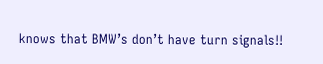knows that BMW’s don’t have turn signals!!